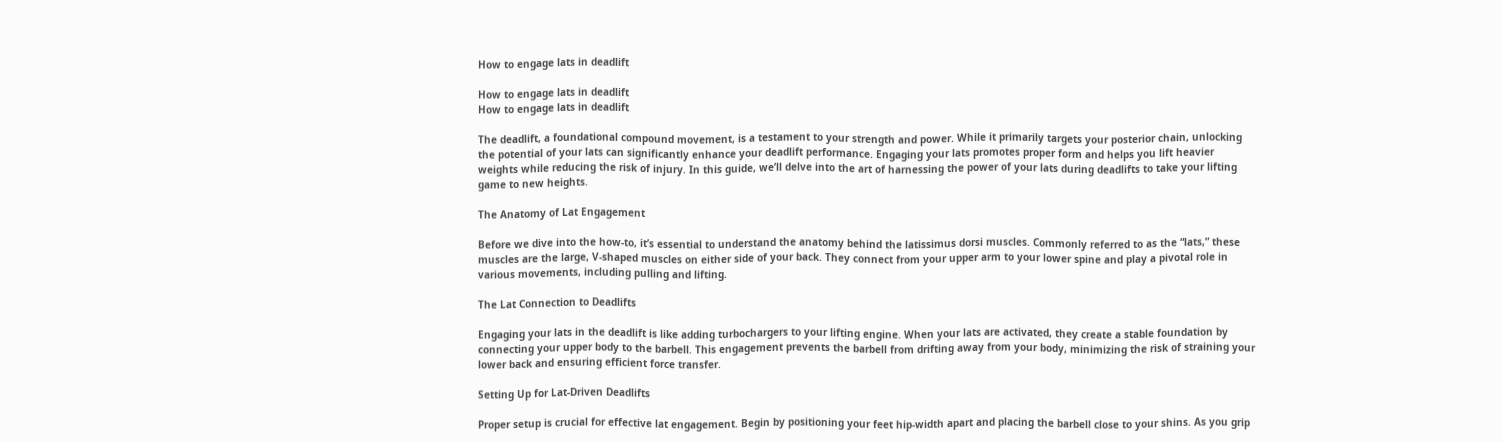How to engage lats in deadlift

How to engage lats in deadlift
How to engage lats in deadlift

The deadlift, a foundational compound movement, is a testament to your strength and power. While it primarily targets your posterior chain, unlocking the potential of your lats can significantly enhance your deadlift performance. Engaging your lats promotes proper form and helps you lift heavier weights while reducing the risk of injury. In this guide, we’ll delve into the art of harnessing the power of your lats during deadlifts to take your lifting game to new heights.

The Anatomy of Lat Engagement

Before we dive into the how-to, it’s essential to understand the anatomy behind the latissimus dorsi muscles. Commonly referred to as the “lats,” these muscles are the large, V-shaped muscles on either side of your back. They connect from your upper arm to your lower spine and play a pivotal role in various movements, including pulling and lifting.

The Lat Connection to Deadlifts

Engaging your lats in the deadlift is like adding turbochargers to your lifting engine. When your lats are activated, they create a stable foundation by connecting your upper body to the barbell. This engagement prevents the barbell from drifting away from your body, minimizing the risk of straining your lower back and ensuring efficient force transfer.

Setting Up for Lat-Driven Deadlifts

Proper setup is crucial for effective lat engagement. Begin by positioning your feet hip-width apart and placing the barbell close to your shins. As you grip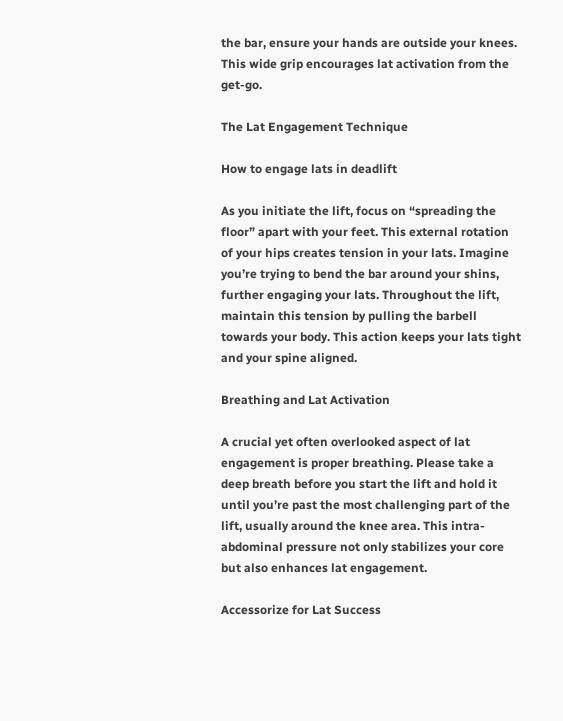the bar, ensure your hands are outside your knees. This wide grip encourages lat activation from the get-go.

The Lat Engagement Technique

How to engage lats in deadlift

As you initiate the lift, focus on “spreading the floor” apart with your feet. This external rotation of your hips creates tension in your lats. Imagine you’re trying to bend the bar around your shins, further engaging your lats. Throughout the lift, maintain this tension by pulling the barbell towards your body. This action keeps your lats tight and your spine aligned.

Breathing and Lat Activation

A crucial yet often overlooked aspect of lat engagement is proper breathing. Please take a deep breath before you start the lift and hold it until you’re past the most challenging part of the lift, usually around the knee area. This intra-abdominal pressure not only stabilizes your core but also enhances lat engagement.

Accessorize for Lat Success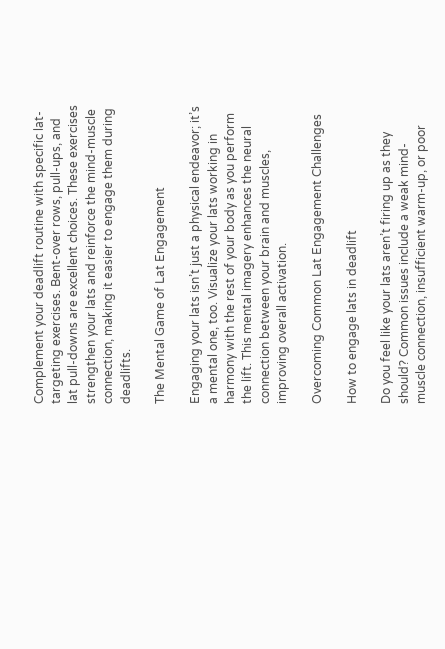Complement your deadlift routine with specific lat-targeting exercises. Bent-over rows, pull-ups, and lat pull-downs are excellent choices. These exercises strengthen your lats and reinforce the mind-muscle connection, making it easier to engage them during deadlifts.

The Mental Game of Lat Engagement

Engaging your lats isn’t just a physical endeavor; it’s a mental one, too. Visualize your lats working in harmony with the rest of your body as you perform the lift. This mental imagery enhances the neural connection between your brain and muscles, improving overall activation.

Overcoming Common Lat Engagement Challenges

How to engage lats in deadlift

Do you feel like your lats aren’t firing up as they should? Common issues include a weak mind-muscle connection, insufficient warm-up, or poor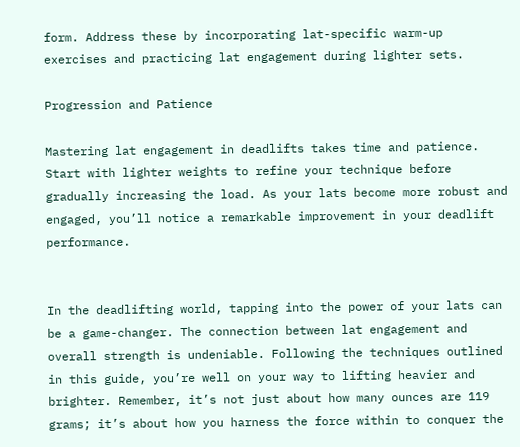form. Address these by incorporating lat-specific warm-up exercises and practicing lat engagement during lighter sets.

Progression and Patience

Mastering lat engagement in deadlifts takes time and patience. Start with lighter weights to refine your technique before gradually increasing the load. As your lats become more robust and engaged, you’ll notice a remarkable improvement in your deadlift performance.


In the deadlifting world, tapping into the power of your lats can be a game-changer. The connection between lat engagement and overall strength is undeniable. Following the techniques outlined in this guide, you’re well on your way to lifting heavier and brighter. Remember, it’s not just about how many ounces are 119 grams; it’s about how you harness the force within to conquer the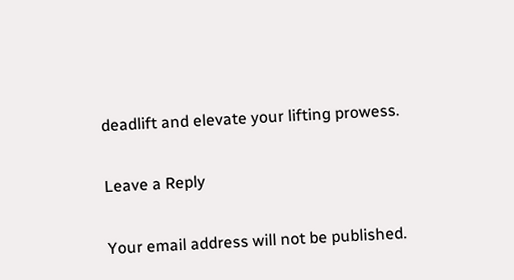deadlift and elevate your lifting prowess.

Leave a Reply

Your email address will not be published.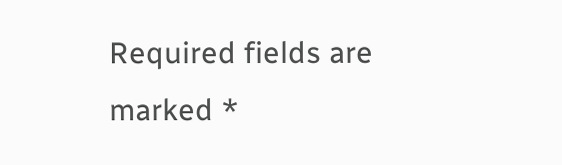Required fields are marked *